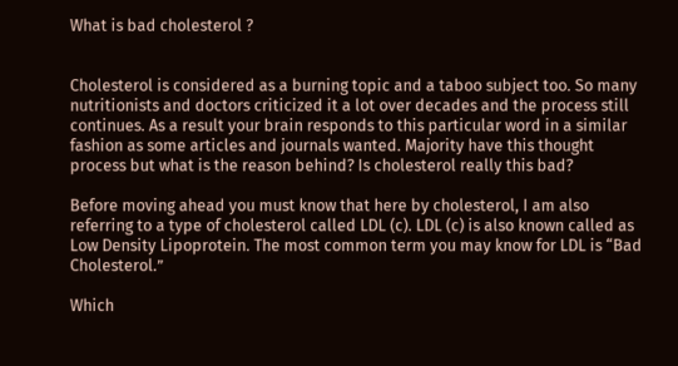What is bad cholesterol ?


Cholesterol is considered as a burning topic and a taboo subject too. So many nutritionists and doctors criticized it a lot over decades and the process still continues. As a result your brain responds to this particular word in a similar fashion as some articles and journals wanted. Majority have this thought process but what is the reason behind? Is cholesterol really this bad?

Before moving ahead you must know that here by cholesterol, I am also referring to a type of cholesterol called LDL (c). LDL (c) is also known called as Low Density Lipoprotein. The most common term you may know for LDL is “Bad Cholesterol.”

Which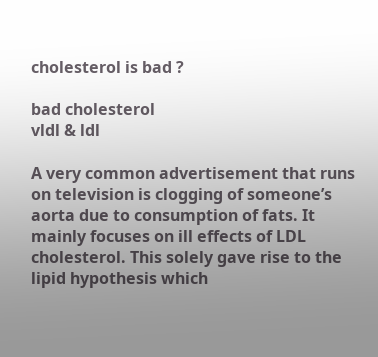cholesterol is bad ?

bad cholesterol
vldl & ldl

A very common advertisement that runs on television is clogging of someone’s aorta due to consumption of fats. It mainly focuses on ill effects of LDL cholesterol. This solely gave rise to the lipid hypothesis which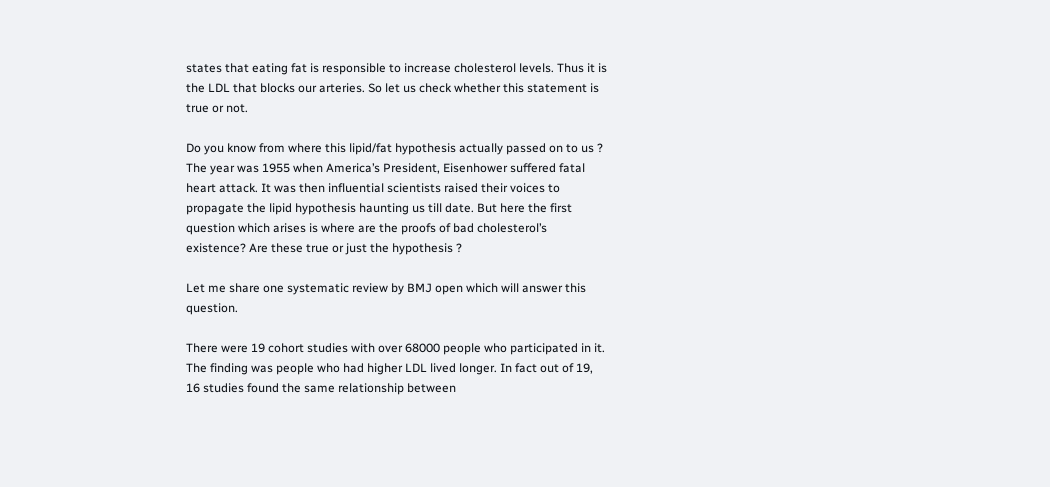states that eating fat is responsible to increase cholesterol levels. Thus it is the LDL that blocks our arteries. So let us check whether this statement is true or not.

Do you know from where this lipid/fat hypothesis actually passed on to us ? The year was 1955 when America’s President, Eisenhower suffered fatal heart attack. It was then influential scientists raised their voices to propagate the lipid hypothesis haunting us till date. But here the first question which arises is where are the proofs of bad cholesterol’s existence? Are these true or just the hypothesis ?

Let me share one systematic review by BMJ open which will answer this question.

There were 19 cohort studies with over 68000 people who participated in it. The finding was people who had higher LDL lived longer. In fact out of 19, 16 studies found the same relationship between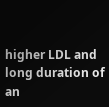higher LDL and long duration of an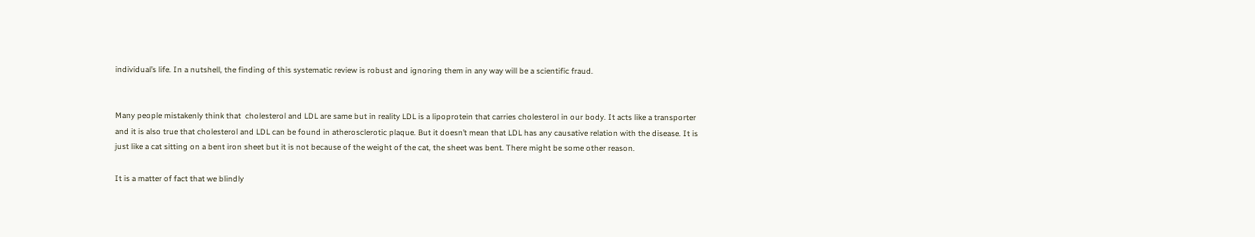individual’s life. In a nutshell, the finding of this systematic review is robust and ignoring them in any way will be a scientific fraud.


Many people mistakenly think that  cholesterol and LDL are same but in reality LDL is a lipoprotein that carries cholesterol in our body. It acts like a transporter and it is also true that cholesterol and LDL can be found in atherosclerotic plaque. But it doesn’t mean that LDL has any causative relation with the disease. It is just like a cat sitting on a bent iron sheet but it is not because of the weight of the cat, the sheet was bent. There might be some other reason.

It is a matter of fact that we blindly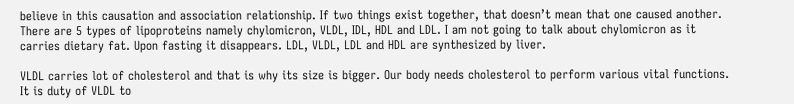believe in this causation and association relationship. If two things exist together, that doesn’t mean that one caused another. There are 5 types of lipoproteins namely chylomicron, VLDL, IDL, HDL and LDL. I am not going to talk about chylomicron as it carries dietary fat. Upon fasting it disappears. LDL, VLDL, LDL and HDL are synthesized by liver.

VLDL carries lot of cholesterol and that is why its size is bigger. Our body needs cholesterol to perform various vital functions. It is duty of VLDL to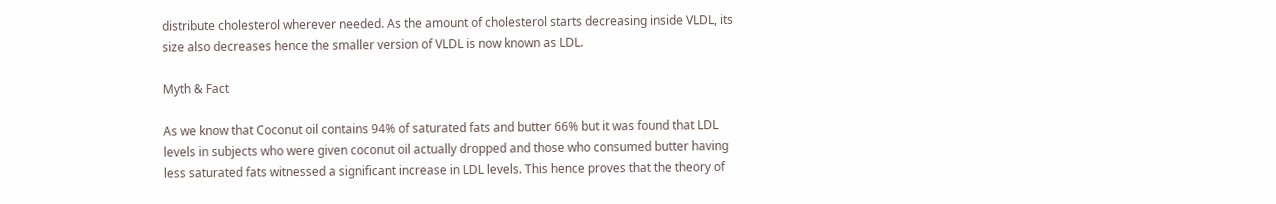distribute cholesterol wherever needed. As the amount of cholesterol starts decreasing inside VLDL, its size also decreases hence the smaller version of VLDL is now known as LDL.

Myth & Fact

As we know that Coconut oil contains 94% of saturated fats and butter 66% but it was found that LDL levels in subjects who were given coconut oil actually dropped and those who consumed butter having less saturated fats witnessed a significant increase in LDL levels. This hence proves that the theory of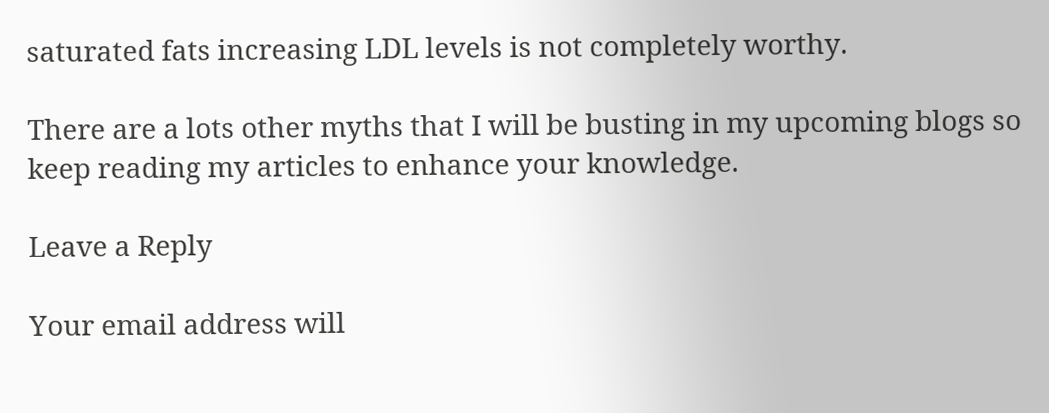saturated fats increasing LDL levels is not completely worthy.

There are a lots other myths that I will be busting in my upcoming blogs so keep reading my articles to enhance your knowledge.

Leave a Reply

Your email address will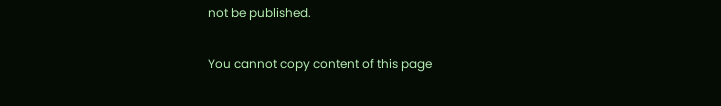not be published.

You cannot copy content of this page